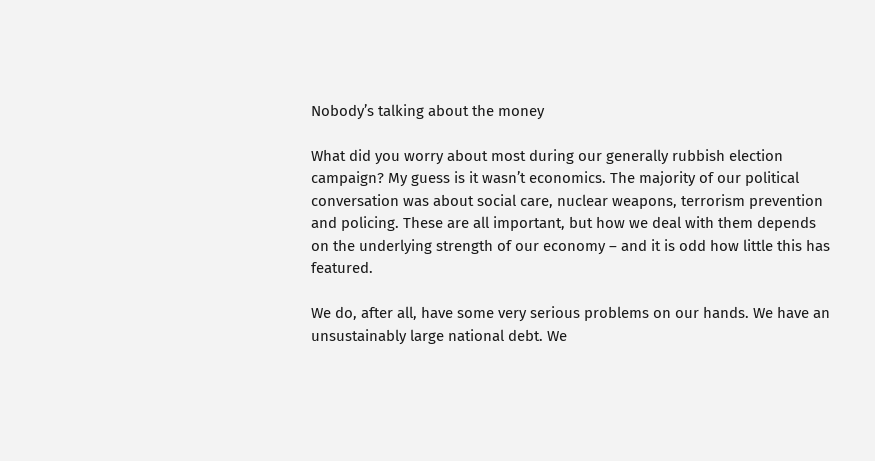Nobody’s talking about the money

What did you worry about most during our generally rubbish election campaign? My guess is it wasn’t economics. The majority of our political conversation was about social care, nuclear weapons, terrorism prevention and policing. These are all important, but how we deal with them depends on the underlying strength of our economy – and it is odd how little this has featured.

We do, after all, have some very serious problems on our hands. We have an unsustainably large national debt. We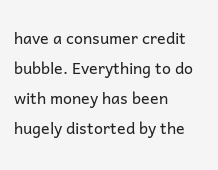have a consumer credit bubble. Everything to do with money has been hugely distorted by the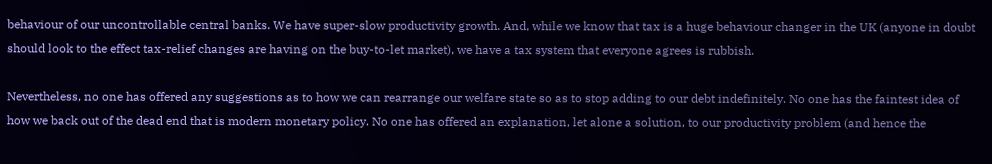behaviour of our uncontrollable central banks. We have super-slow productivity growth. And, while we know that tax is a huge behaviour changer in the UK (anyone in doubt should look to the effect tax-relief changes are having on the buy-to-let market), we have a tax system that everyone agrees is rubbish.

Nevertheless, no one has offered any suggestions as to how we can rearrange our welfare state so as to stop adding to our debt indefinitely. No one has the faintest idea of how we back out of the dead end that is modern monetary policy. No one has offered an explanation, let alone a solution, to our productivity problem (and hence the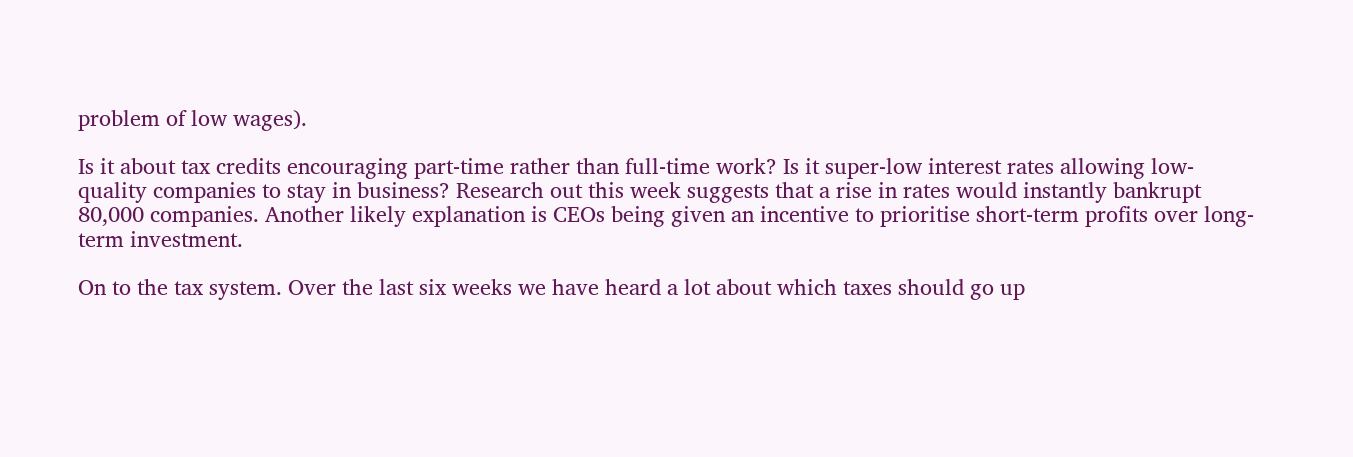problem of low wages).

Is it about tax credits encouraging part-time rather than full-time work? Is it super-low interest rates allowing low-quality companies to stay in business? Research out this week suggests that a rise in rates would instantly bankrupt 80,000 companies. Another likely explanation is CEOs being given an incentive to prioritise short-term profits over long-term investment.

On to the tax system. Over the last six weeks we have heard a lot about which taxes should go up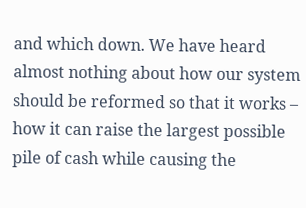and which down. We have heard almost nothing about how our system should be reformed so that it works – how it can raise the largest possible pile of cash while causing the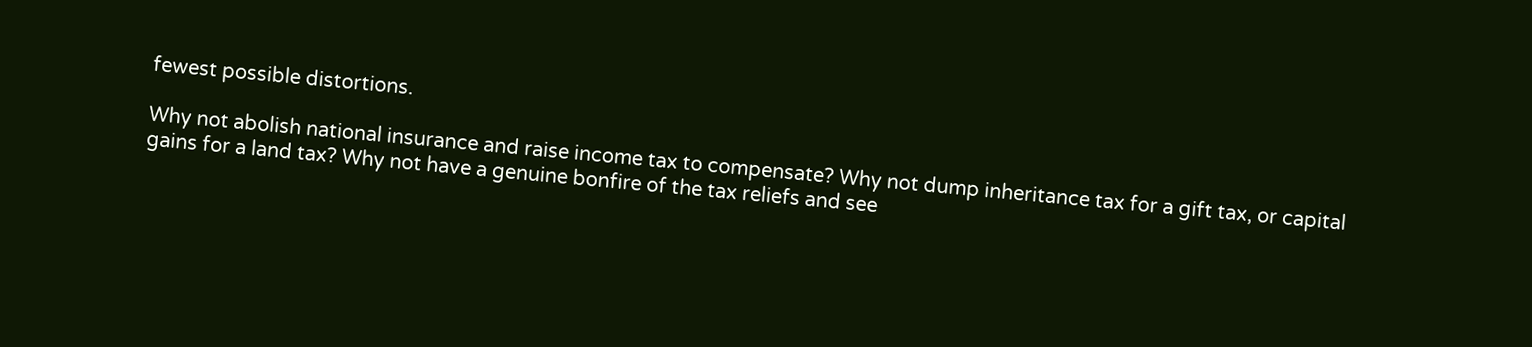fewest possible distortions.

Why not abolish national insurance and raise income tax to compensate? Why not dump inheritance tax for a gift tax, or capital gains for a land tax? Why not have a genuine bonfire of the tax reliefs and see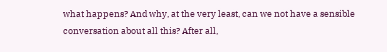what happens? And why, at the very least, can we not have a sensible conversation about all this? After all,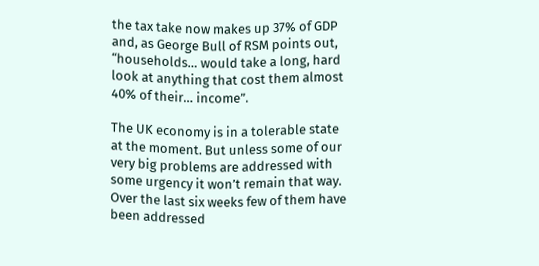the tax take now makes up 37% of GDP and, as George Bull of RSM points out, “households… would take a long, hard look at anything that cost them almost 40% of their… income”.

The UK economy is in a tolerable state at the moment. But unless some of our very big problems are addressed with some urgency it won’t remain that way. Over the last six weeks few of them have been addressed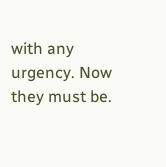with any urgency. Now they must be.